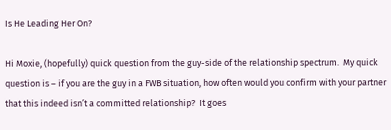Is He Leading Her On?

Hi Moxie, (hopefully) quick question from the guy-side of the relationship spectrum.  My quick question is – if you are the guy in a FWB situation, how often would you confirm with your partner that this indeed isn’t a committed relationship?  It goes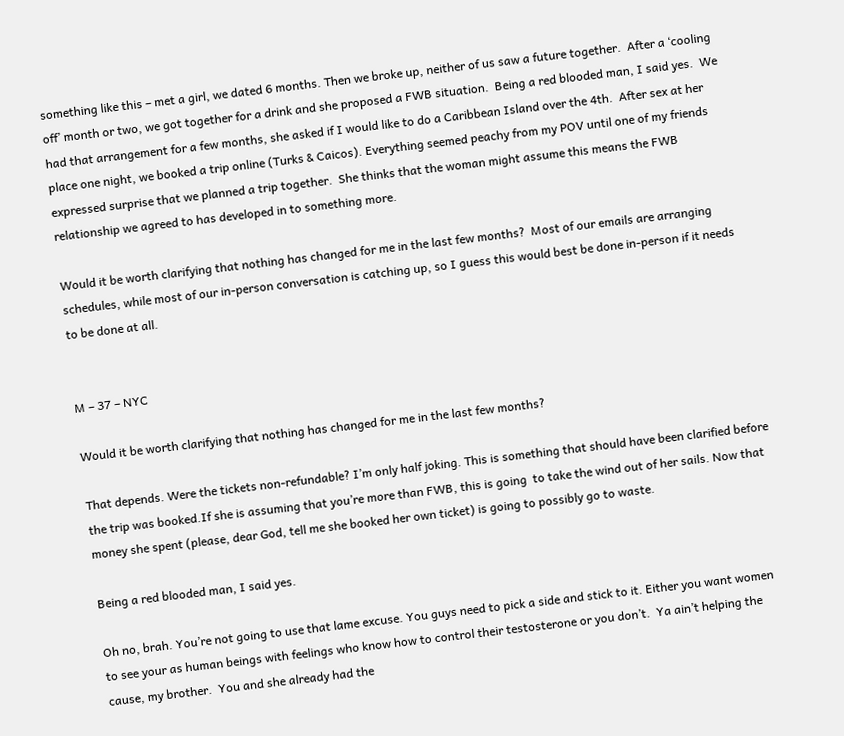something like this – met a girl, we dated 6 months. Then we broke up, neither of us saw a future together.  After a ‘cooling off’ month or two, we got together for a drink and she proposed a FWB situation.  Being a red blooded man, I said yes.  We had that arrangement for a few months, she asked if I would like to do a Caribbean Island over the 4th.  After sex at her place one night, we booked a trip online (Turks & Caicos). Everything seemed peachy from my POV until one of my friends expressed surprise that we planned a trip together.  She thinks that the woman might assume this means the FWB relationship we agreed to has developed in to something more.

Would it be worth clarifying that nothing has changed for me in the last few months?  Most of our emails are arranging schedules, while most of our in-person conversation is catching up, so I guess this would best be done in-person if it needs to be done at all.


M – 37 – NYC

Would it be worth clarifying that nothing has changed for me in the last few months?

That depends. Were the tickets non-refundable? I’m only half joking. This is something that should have been clarified before the trip was booked.If she is assuming that you’re more than FWB, this is going  to take the wind out of her sails. Now that money she spent (please, dear God, tell me she booked her own ticket) is going to possibly go to waste.

Being a red blooded man, I said yes.

Oh no, brah. You’re not going to use that lame excuse. You guys need to pick a side and stick to it. Either you want women to see your as human beings with feelings who know how to control their testosterone or you don’t.  Ya ain’t helping the cause, my brother.  You and she already had the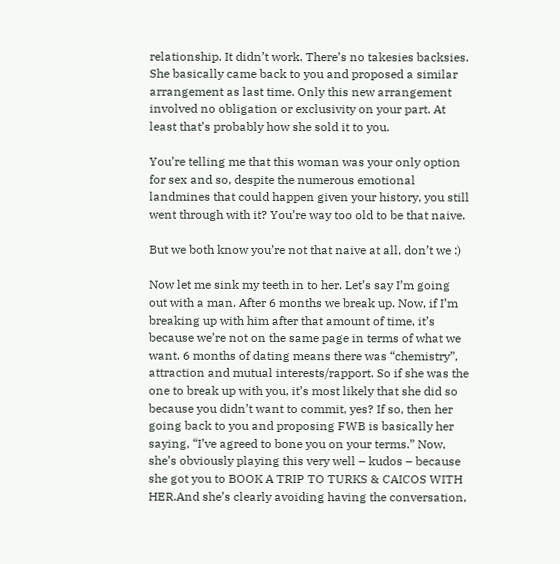relationship. It didn’t work. There’s no takesies backsies. She basically came back to you and proposed a similar arrangement as last time. Only this new arrangement involved no obligation or exclusivity on your part. At least that’s probably how she sold it to you.

You’re telling me that this woman was your only option for sex and so, despite the numerous emotional landmines that could happen given your history, you still went through with it? You’re way too old to be that naive.

But we both know you’re not that naive at all, don’t we :)

Now let me sink my teeth in to her. Let’s say I’m going out with a man. After 6 months we break up. Now, if I’m breaking up with him after that amount of time, it’s because we’re not on the same page in terms of what we want. 6 months of dating means there was “chemistry”, attraction and mutual interests/rapport. So if she was the one to break up with you, it’s most likely that she did so because you didn’t want to commit, yes? If so, then her going back to you and proposing FWB is basically her saying, “I’ve agreed to bone you on your terms.” Now, she’s obviously playing this very well – kudos – because she got you to BOOK A TRIP TO TURKS & CAICOS WITH HER.And she’s clearly avoiding having the conversation,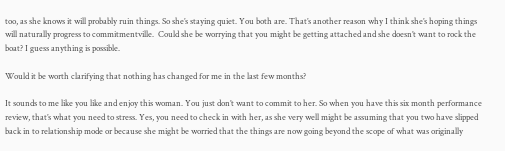too, as she knows it will probably ruin things. So she’s staying quiet. You both are. That’s another reason why I think she’s hoping things will naturally progress to commitmentville.  Could she be worrying that you might be getting attached and she doesn’t want to rock the boat? I guess anything is possible.

Would it be worth clarifying that nothing has changed for me in the last few months?

It sounds to me like you like and enjoy this woman. You just don’t want to commit to her. So when you have this six month performance review, that’s what you need to stress. Yes, you need to check in with her, as she very well might be assuming that you two have slipped back in to relationship mode or because she might be worried that the things are now going beyond the scope of what was originally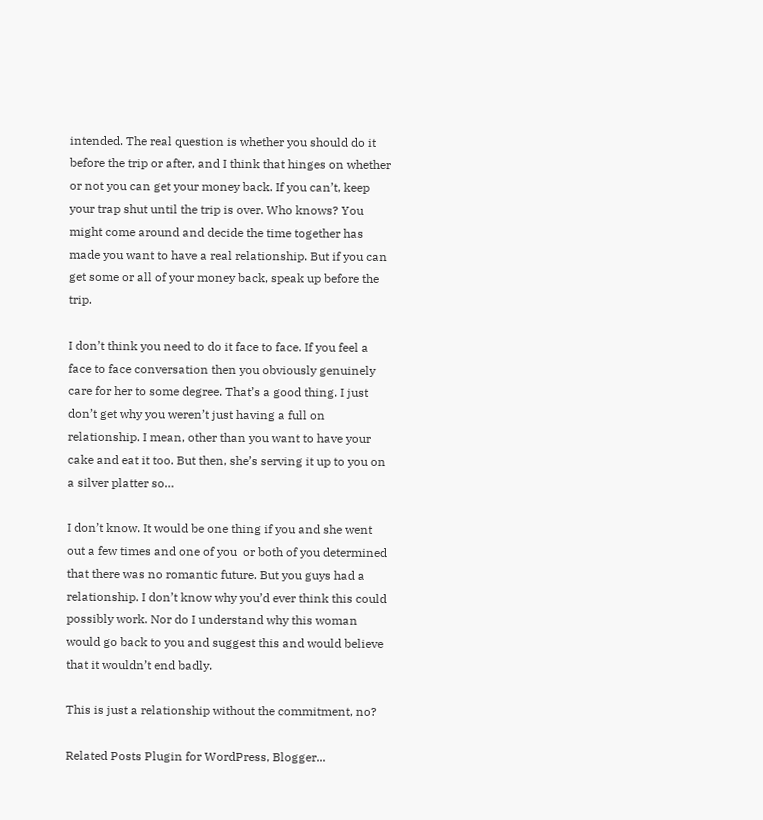intended. The real question is whether you should do it before the trip or after, and I think that hinges on whether or not you can get your money back. If you can’t, keep your trap shut until the trip is over. Who knows? You might come around and decide the time together has made you want to have a real relationship. But if you can get some or all of your money back, speak up before the trip.

I don’t think you need to do it face to face. If you feel a face to face conversation then you obviously genuinely care for her to some degree. That’s a good thing. I just don’t get why you weren’t just having a full on relationship. I mean, other than you want to have your cake and eat it too. But then, she’s serving it up to you on a silver platter so…

I don’t know. It would be one thing if you and she went out a few times and one of you  or both of you determined that there was no romantic future. But you guys had a relationship. I don’t know why you’d ever think this could possibly work. Nor do I understand why this woman would go back to you and suggest this and would believe that it wouldn’t end badly.

This is just a relationship without the commitment, no?

Related Posts Plugin for WordPress, Blogger...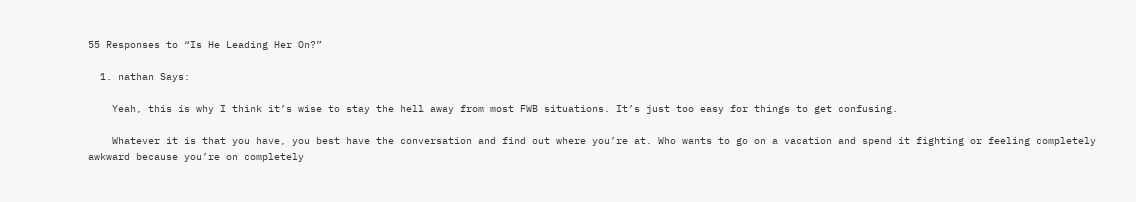55 Responses to “Is He Leading Her On?”

  1. nathan Says:

    Yeah, this is why I think it’s wise to stay the hell away from most FWB situations. It’s just too easy for things to get confusing.

    Whatever it is that you have, you best have the conversation and find out where you’re at. Who wants to go on a vacation and spend it fighting or feeling completely awkward because you’re on completely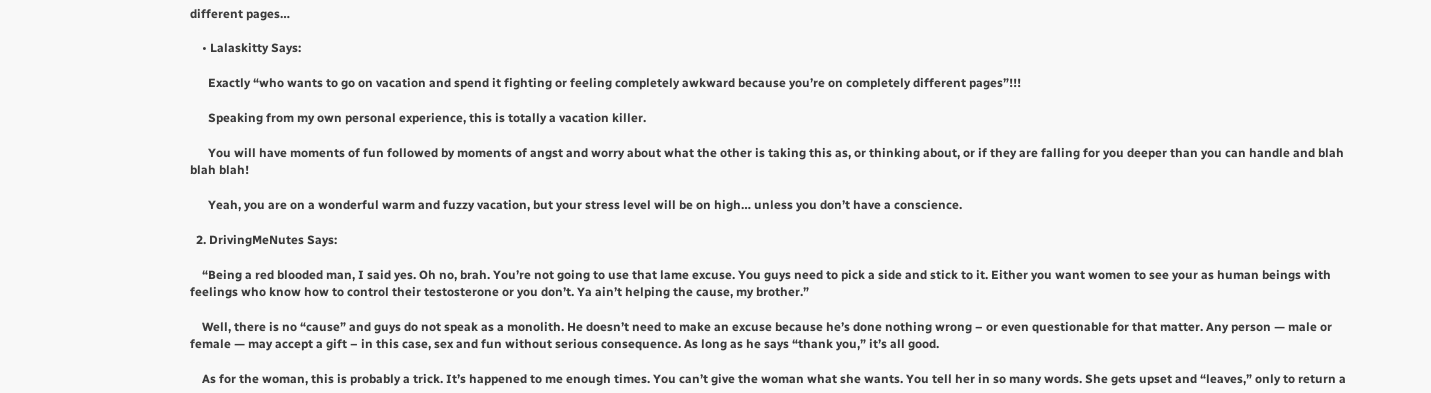different pages…

    • Lalaskitty Says:

      Exactly “who wants to go on vacation and spend it fighting or feeling completely awkward because you’re on completely different pages”!!!

      Speaking from my own personal experience, this is totally a vacation killer.

      You will have moments of fun followed by moments of angst and worry about what the other is taking this as, or thinking about, or if they are falling for you deeper than you can handle and blah blah blah!

      Yeah, you are on a wonderful warm and fuzzy vacation, but your stress level will be on high… unless you don’t have a conscience.

  2. DrivingMeNutes Says:

    “Being a red blooded man, I said yes. Oh no, brah. You’re not going to use that lame excuse. You guys need to pick a side and stick to it. Either you want women to see your as human beings with feelings who know how to control their testosterone or you don’t. Ya ain’t helping the cause, my brother.”

    Well, there is no “cause” and guys do not speak as a monolith. He doesn’t need to make an excuse because he’s done nothing wrong – or even questionable for that matter. Any person — male or female — may accept a gift – in this case, sex and fun without serious consequence. As long as he says “thank you,” it’s all good.

    As for the woman, this is probably a trick. It’s happened to me enough times. You can’t give the woman what she wants. You tell her in so many words. She gets upset and “leaves,” only to return a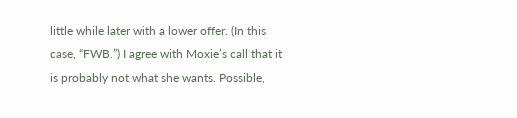little while later with a lower offer. (In this case, “FWB.”) I agree with Moxie’s call that it is probably not what she wants. Possible,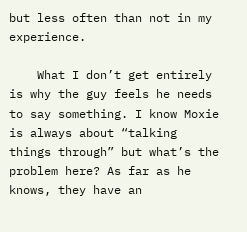but less often than not in my experience.

    What I don’t get entirely is why the guy feels he needs to say something. I know Moxie is always about “talking things through” but what’s the problem here? As far as he knows, they have an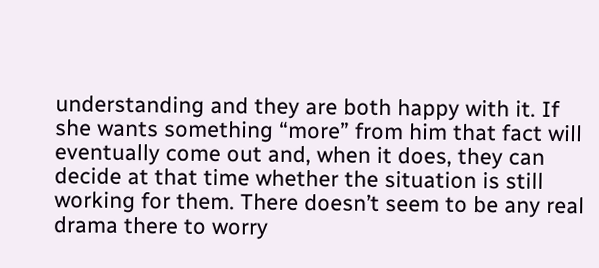understanding and they are both happy with it. If she wants something “more” from him that fact will eventually come out and, when it does, they can decide at that time whether the situation is still working for them. There doesn’t seem to be any real drama there to worry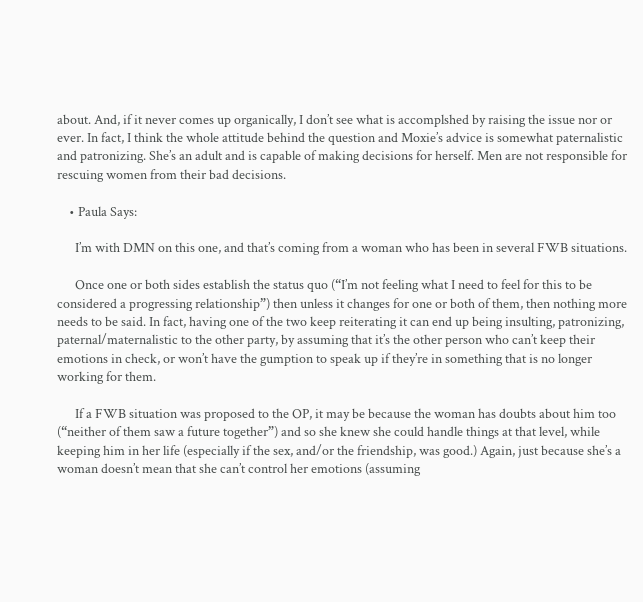about. And, if it never comes up organically, I don’t see what is accomplshed by raising the issue nor or ever. In fact, I think the whole attitude behind the question and Moxie’s advice is somewhat paternalistic and patronizing. She’s an adult and is capable of making decisions for herself. Men are not responsible for rescuing women from their bad decisions.

    • Paula Says:

      I’m with DMN on this one, and that’s coming from a woman who has been in several FWB situations.

      Once one or both sides establish the status quo (“I’m not feeling what I need to feel for this to be considered a progressing relationship”) then unless it changes for one or both of them, then nothing more needs to be said. In fact, having one of the two keep reiterating it can end up being insulting, patronizing, paternal/maternalistic to the other party, by assuming that it’s the other person who can’t keep their emotions in check, or won’t have the gumption to speak up if they’re in something that is no longer working for them.

      If a FWB situation was proposed to the OP, it may be because the woman has doubts about him too (“neither of them saw a future together”) and so she knew she could handle things at that level, while keeping him in her life (especially if the sex, and/or the friendship, was good.) Again, just because she’s a woman doesn’t mean that she can’t control her emotions (assuming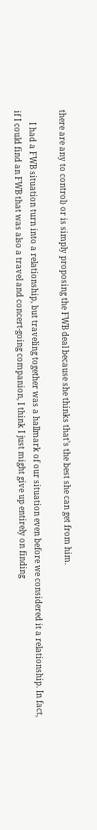there are any to control) or is simply proposing the FWB deal because she thinks that’s the best she can get from him.

      I had a FWB situation turn into a relationship, but traveling together was a hallmark of our situation even before we considered it a relationship. In fact, if I could find an FWB that was also a travel and concert-going companion, I think I just might give up entirely on finding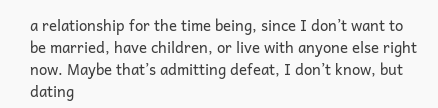a relationship for the time being, since I don’t want to be married, have children, or live with anyone else right now. Maybe that’s admitting defeat, I don’t know, but dating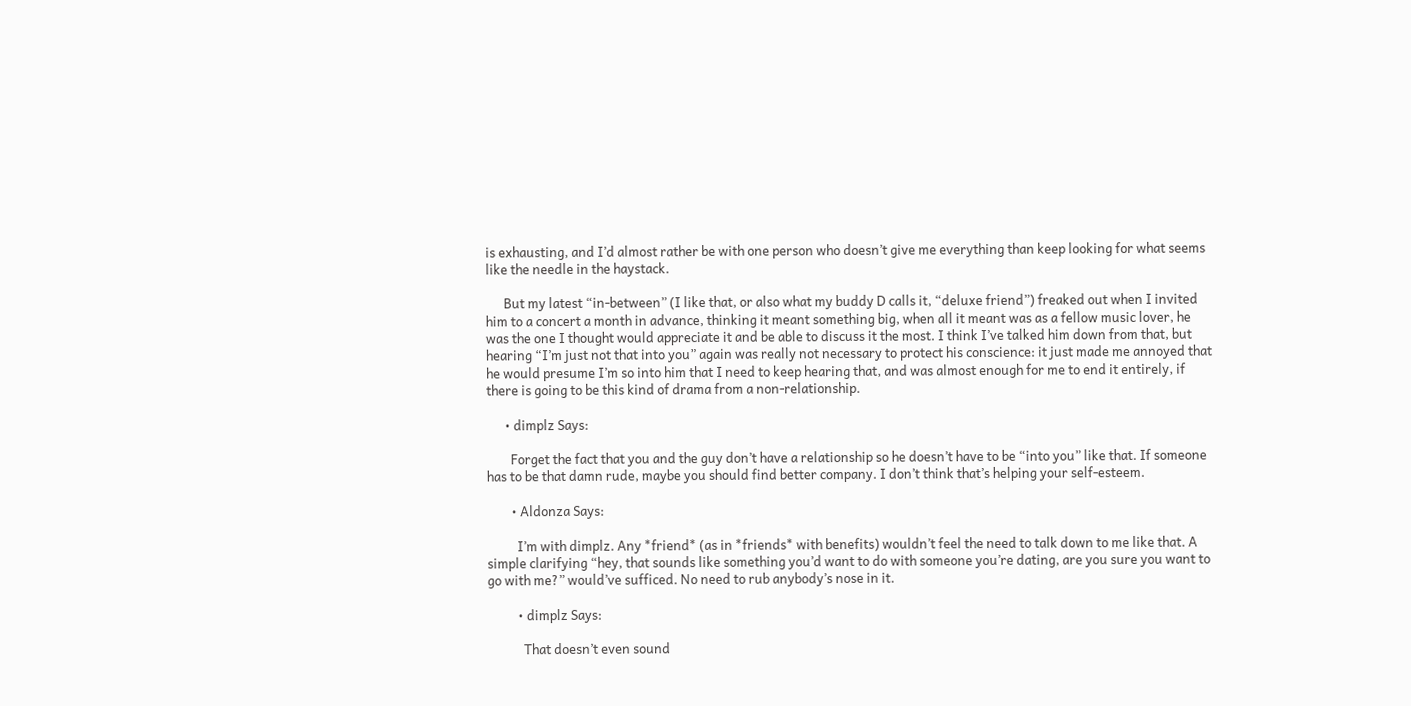is exhausting, and I’d almost rather be with one person who doesn’t give me everything than keep looking for what seems like the needle in the haystack.

      But my latest “in-between” (I like that, or also what my buddy D calls it, “deluxe friend”) freaked out when I invited him to a concert a month in advance, thinking it meant something big, when all it meant was as a fellow music lover, he was the one I thought would appreciate it and be able to discuss it the most. I think I’ve talked him down from that, but hearing “I’m just not that into you” again was really not necessary to protect his conscience: it just made me annoyed that he would presume I’m so into him that I need to keep hearing that, and was almost enough for me to end it entirely, if there is going to be this kind of drama from a non-relationship.

      • dimplz Says:

        Forget the fact that you and the guy don’t have a relationship so he doesn’t have to be “into you” like that. If someone has to be that damn rude, maybe you should find better company. I don’t think that’s helping your self-esteem.

        • Aldonza Says:

          I’m with dimplz. Any *friend* (as in *friends* with benefits) wouldn’t feel the need to talk down to me like that. A simple clarifying “hey, that sounds like something you’d want to do with someone you’re dating, are you sure you want to go with me?” would’ve sufficed. No need to rub anybody’s nose in it.

          • dimplz Says:

            That doesn’t even sound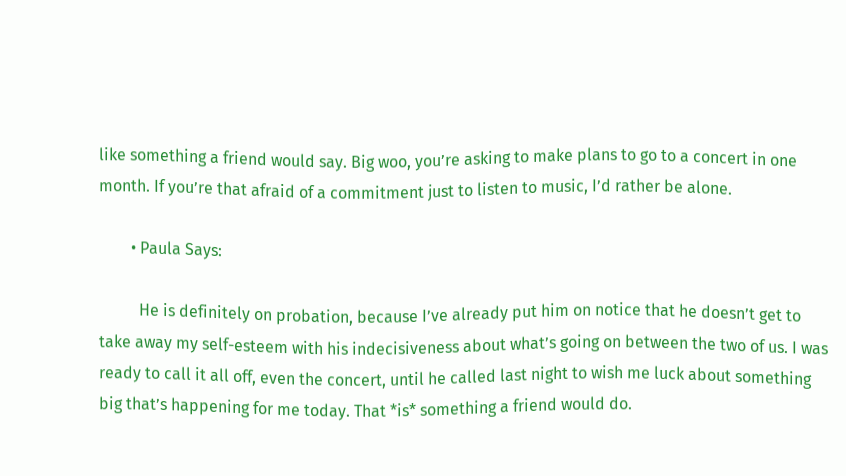like something a friend would say. Big woo, you’re asking to make plans to go to a concert in one month. If you’re that afraid of a commitment just to listen to music, I’d rather be alone.

        • Paula Says:

          He is definitely on probation, because I’ve already put him on notice that he doesn’t get to take away my self-esteem with his indecisiveness about what’s going on between the two of us. I was ready to call it all off, even the concert, until he called last night to wish me luck about something big that’s happening for me today. That *is* something a friend would do.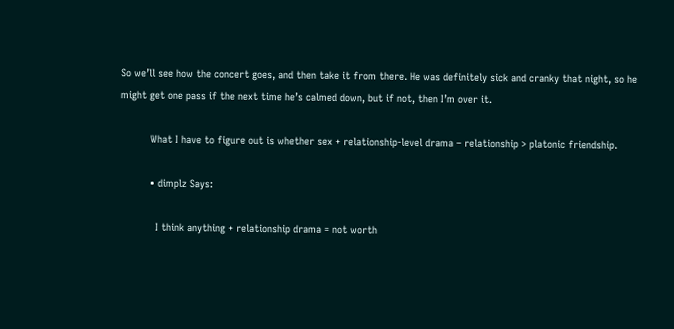So we’ll see how the concert goes, and then take it from there. He was definitely sick and cranky that night, so he might get one pass if the next time he’s calmed down, but if not, then I’m over it.

          What I have to figure out is whether sex + relationship-level drama – relationship > platonic friendship.

          • dimplz Says:

            I think anything + relationship drama = not worth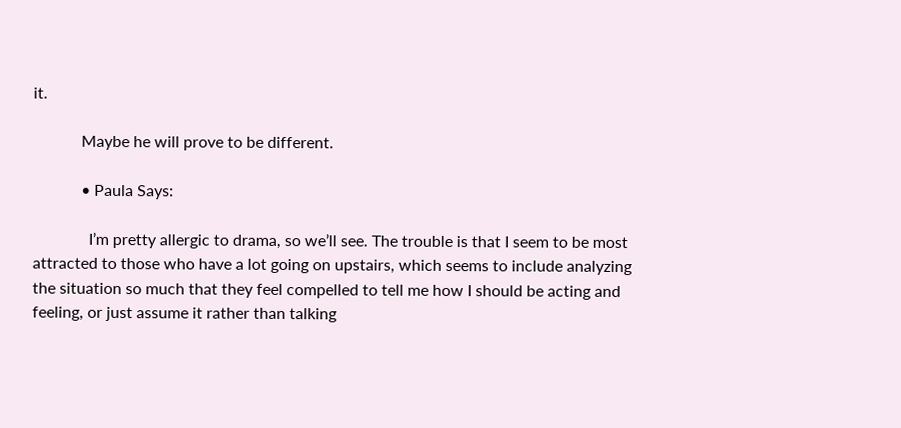it.

            Maybe he will prove to be different.

            • Paula Says:

              I’m pretty allergic to drama, so we’ll see. The trouble is that I seem to be most attracted to those who have a lot going on upstairs, which seems to include analyzing the situation so much that they feel compelled to tell me how I should be acting and feeling, or just assume it rather than talking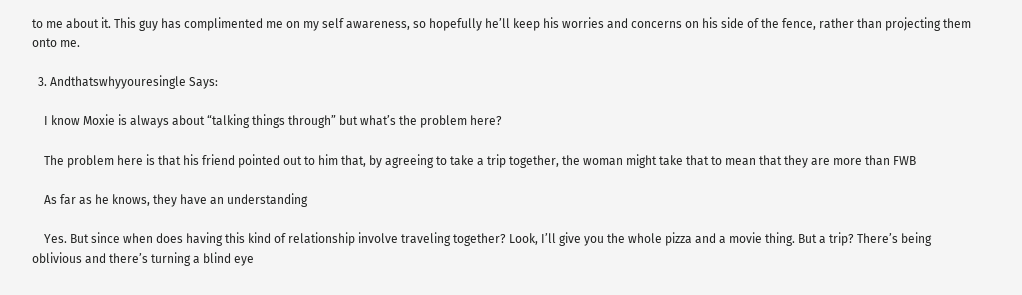to me about it. This guy has complimented me on my self awareness, so hopefully he’ll keep his worries and concerns on his side of the fence, rather than projecting them onto me.

  3. Andthatswhyyouresingle Says:

    I know Moxie is always about “talking things through” but what’s the problem here?

    The problem here is that his friend pointed out to him that, by agreeing to take a trip together, the woman might take that to mean that they are more than FWB

    As far as he knows, they have an understanding

    Yes. But since when does having this kind of relationship involve traveling together? Look, I’ll give you the whole pizza and a movie thing. But a trip? There’s being oblivious and there’s turning a blind eye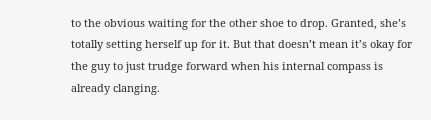to the obvious waiting for the other shoe to drop. Granted, she’s totally setting herself up for it. But that doesn’t mean it’s okay for the guy to just trudge forward when his internal compass is already clanging.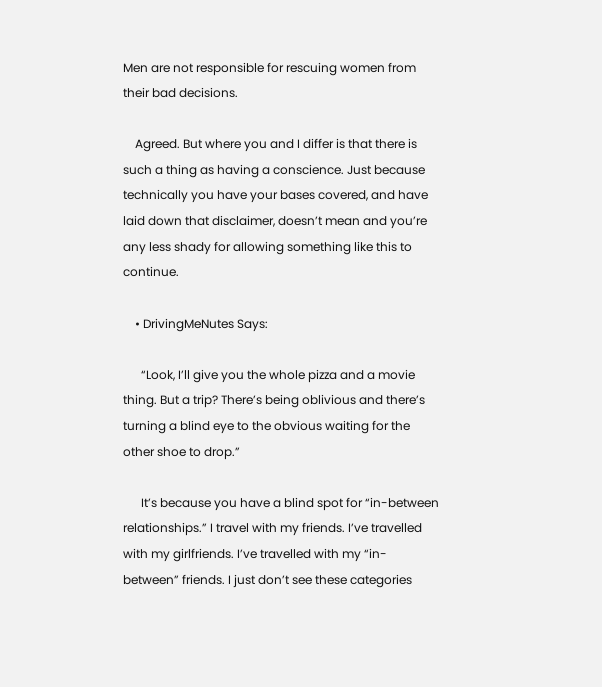Men are not responsible for rescuing women from their bad decisions.

    Agreed. But where you and I differ is that there is such a thing as having a conscience. Just because technically you have your bases covered, and have laid down that disclaimer, doesn’t mean and you’re any less shady for allowing something like this to continue.

    • DrivingMeNutes Says:

      “Look, I’ll give you the whole pizza and a movie thing. But a trip? There’s being oblivious and there’s turning a blind eye to the obvious waiting for the other shoe to drop.”

      It’s because you have a blind spot for “in-between relationships.” I travel with my friends. I’ve travelled with my girlfriends. I’ve travelled with my “in-between” friends. I just don’t see these categories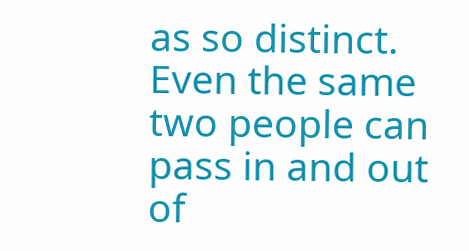as so distinct. Even the same two people can pass in and out of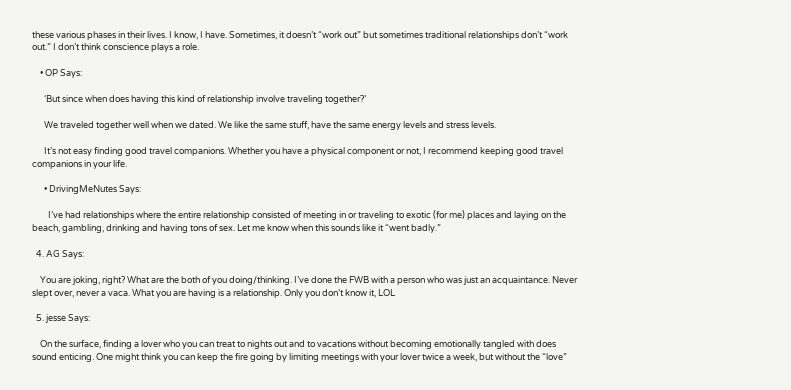these various phases in their lives. I know, I have. Sometimes, it doesn’t “work out” but sometimes traditional relationships don’t “work out.” I don’t think conscience plays a role.

    • OP Says:

      ‘But since when does having this kind of relationship involve traveling together?’

      We traveled together well when we dated. We like the same stuff, have the same energy levels and stress levels.

      It’s not easy finding good travel companions. Whether you have a physical component or not, I recommend keeping good travel companions in your life.

      • DrivingMeNutes Says:

        I’ve had relationships where the entire relationship consisted of meeting in or traveling to exotic (for me) places and laying on the beach, gambling, drinking and having tons of sex. Let me know when this sounds like it “went badly.”

  4. AG Says:

    You are joking, right? What are the both of you doing/thinking. I’ve done the FWB with a person who was just an acquaintance. Never slept over, never a vaca. What you are having is a relationship. Only you don’t know it, LOL

  5. jesse Says:

    On the surface, finding a lover who you can treat to nights out and to vacations without becoming emotionally tangled with does sound enticing. One might think you can keep the fire going by limiting meetings with your lover twice a week, but without the “love”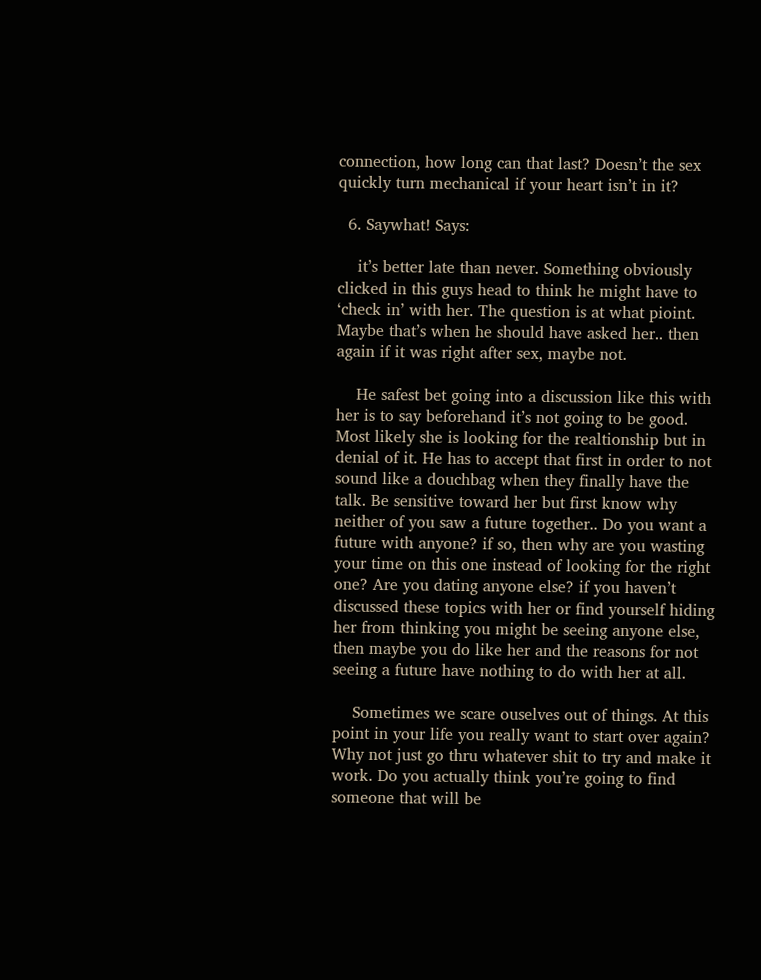connection, how long can that last? Doesn’t the sex quickly turn mechanical if your heart isn’t in it?

  6. Saywhat! Says:

    it’s better late than never. Something obviously clicked in this guys head to think he might have to ‘check in’ with her. The question is at what pioint. Maybe that’s when he should have asked her.. then again if it was right after sex, maybe not.

    He safest bet going into a discussion like this with her is to say beforehand it’s not going to be good. Most likely she is looking for the realtionship but in denial of it. He has to accept that first in order to not sound like a douchbag when they finally have the talk. Be sensitive toward her but first know why neither of you saw a future together.. Do you want a future with anyone? if so, then why are you wasting your time on this one instead of looking for the right one? Are you dating anyone else? if you haven’t discussed these topics with her or find yourself hiding her from thinking you might be seeing anyone else, then maybe you do like her and the reasons for not seeing a future have nothing to do with her at all.

    Sometimes we scare ouselves out of things. At this point in your life you really want to start over again? Why not just go thru whatever shit to try and make it work. Do you actually think you’re going to find someone that will be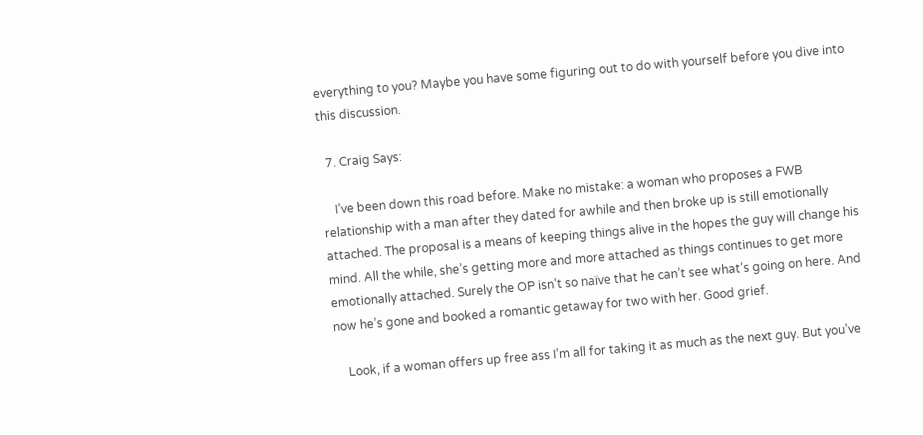everything to you? Maybe you have some figuring out to do with yourself before you dive into this discussion.

  7. Craig Says:

    I’ve been down this road before. Make no mistake: a woman who proposes a FWB relationship with a man after they dated for awhile and then broke up is still emotionally attached. The proposal is a means of keeping things alive in the hopes the guy will change his mind. All the while, she’s getting more and more attached as things continues to get more emotionally attached. Surely the OP isn’t so naïve that he can’t see what’s going on here. And now he’s gone and booked a romantic getaway for two with her. Good grief.

    Look, if a woman offers up free ass I’m all for taking it as much as the next guy. But you’ve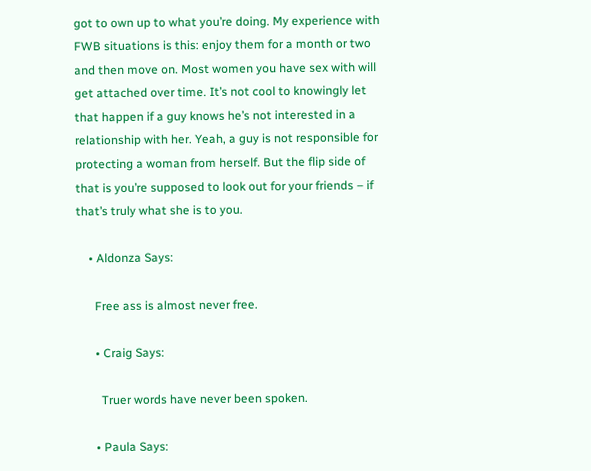got to own up to what you’re doing. My experience with FWB situations is this: enjoy them for a month or two and then move on. Most women you have sex with will get attached over time. It’s not cool to knowingly let that happen if a guy knows he’s not interested in a relationship with her. Yeah, a guy is not responsible for protecting a woman from herself. But the flip side of that is you’re supposed to look out for your friends – if that’s truly what she is to you.

    • Aldonza Says:

      Free ass is almost never free.

      • Craig Says:

        Truer words have never been spoken.

      • Paula Says: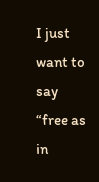I just want to say “free as in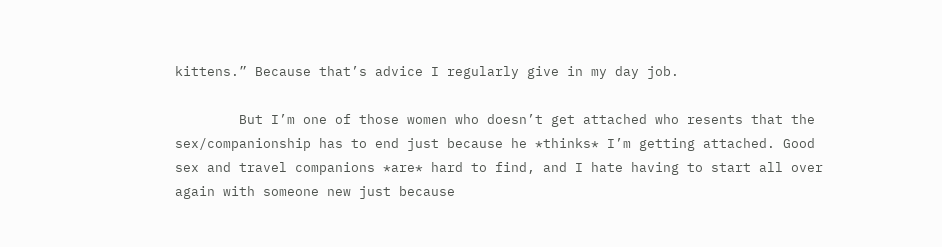kittens.” Because that’s advice I regularly give in my day job.

        But I’m one of those women who doesn’t get attached who resents that the sex/companionship has to end just because he *thinks* I’m getting attached. Good sex and travel companions *are* hard to find, and I hate having to start all over again with someone new just because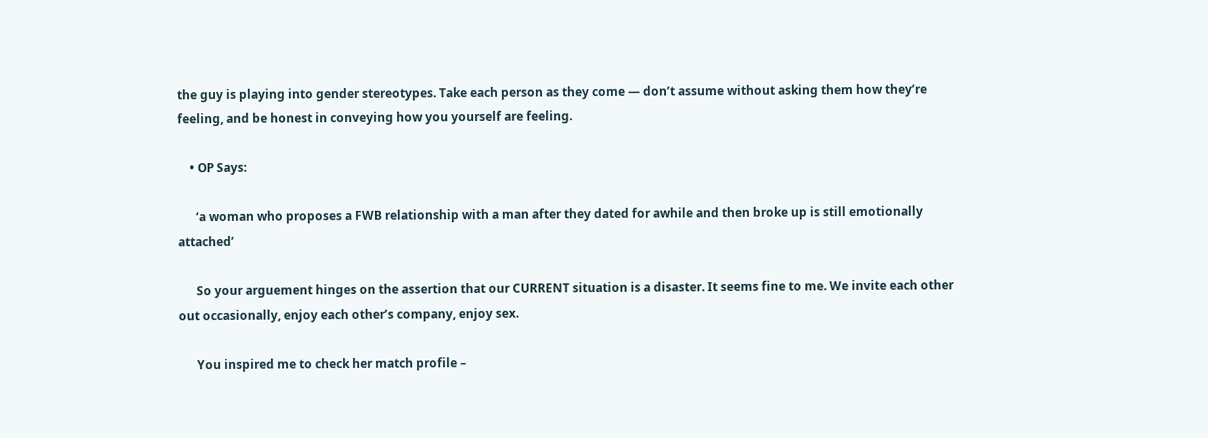the guy is playing into gender stereotypes. Take each person as they come — don’t assume without asking them how they’re feeling, and be honest in conveying how you yourself are feeling.

    • OP Says:

      ‘a woman who proposes a FWB relationship with a man after they dated for awhile and then broke up is still emotionally attached’

      So your arguement hinges on the assertion that our CURRENT situation is a disaster. It seems fine to me. We invite each other out occasionally, enjoy each other’s company, enjoy sex.

      You inspired me to check her match profile –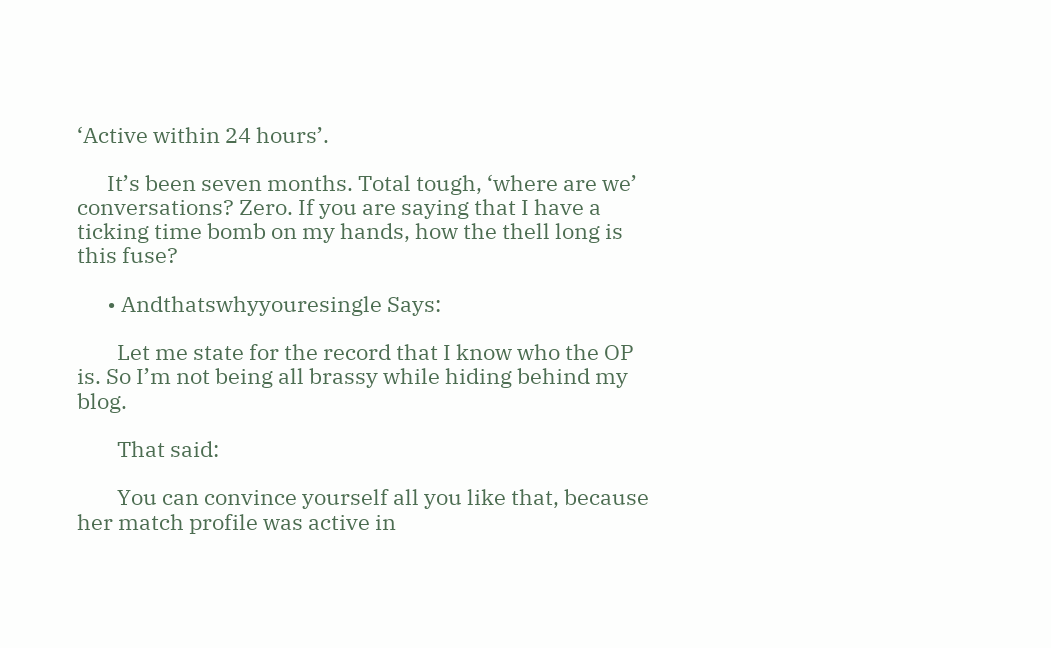‘Active within 24 hours’.

      It’s been seven months. Total tough, ‘where are we’ conversations? Zero. If you are saying that I have a ticking time bomb on my hands, how the thell long is this fuse?

      • Andthatswhyyouresingle Says:

        Let me state for the record that I know who the OP is. So I’m not being all brassy while hiding behind my blog.

        That said:

        You can convince yourself all you like that, because her match profile was active in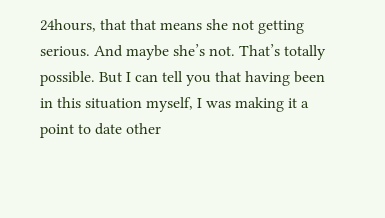24hours, that that means she not getting serious. And maybe she’s not. That’s totally possible. But I can tell you that having been in this situation myself, I was making it a point to date other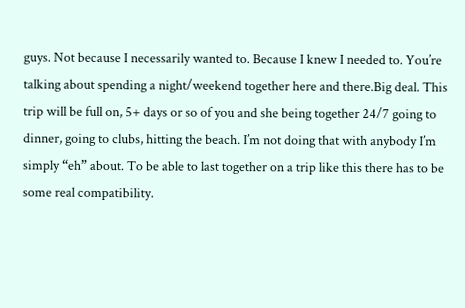guys. Not because I necessarily wanted to. Because I knew I needed to. You’re talking about spending a night/weekend together here and there.Big deal. This trip will be full on, 5+ days or so of you and she being together 24/7 going to dinner, going to clubs, hitting the beach. I’m not doing that with anybody I’m simply “eh” about. To be able to last together on a trip like this there has to be some real compatibility.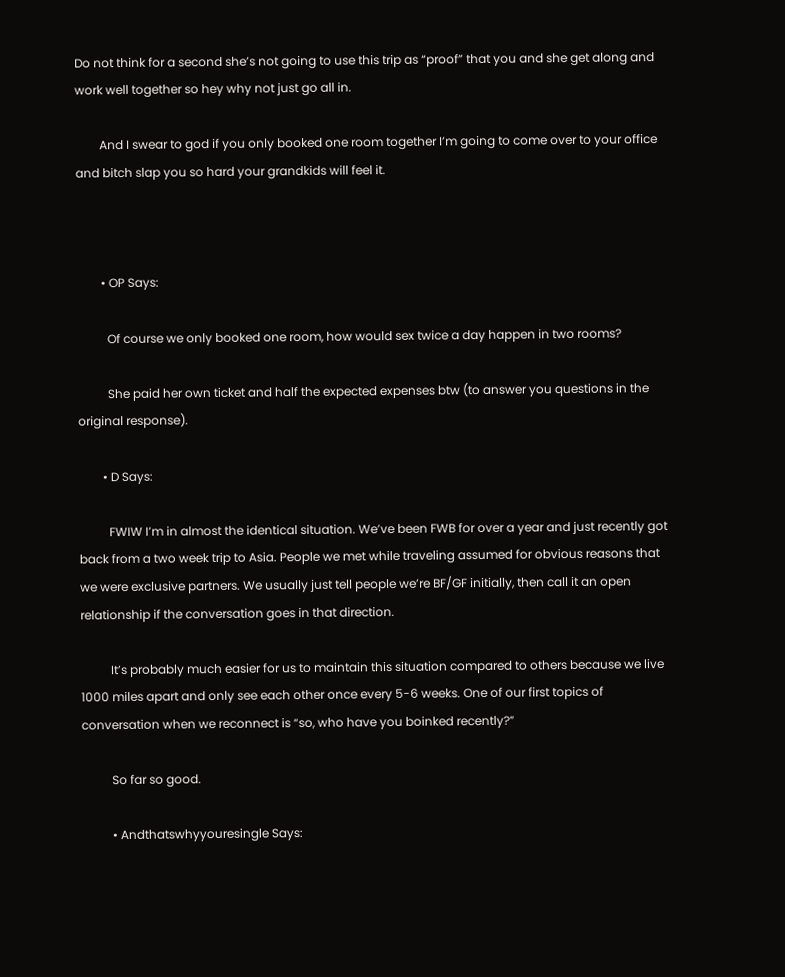Do not think for a second she’s not going to use this trip as “proof” that you and she get along and work well together so hey why not just go all in.

        And I swear to god if you only booked one room together I’m going to come over to your office and bitch slap you so hard your grandkids will feel it.



        • OP Says:

          Of course we only booked one room, how would sex twice a day happen in two rooms?

          She paid her own ticket and half the expected expenses btw (to answer you questions in the original response).

        • D Says:

          FWIW I’m in almost the identical situation. We’ve been FWB for over a year and just recently got back from a two week trip to Asia. People we met while traveling assumed for obvious reasons that we were exclusive partners. We usually just tell people we’re BF/GF initially, then call it an open relationship if the conversation goes in that direction.

          It’s probably much easier for us to maintain this situation compared to others because we live 1000 miles apart and only see each other once every 5-6 weeks. One of our first topics of conversation when we reconnect is “so, who have you boinked recently?”

          So far so good.

          • Andthatswhyyouresingle Says: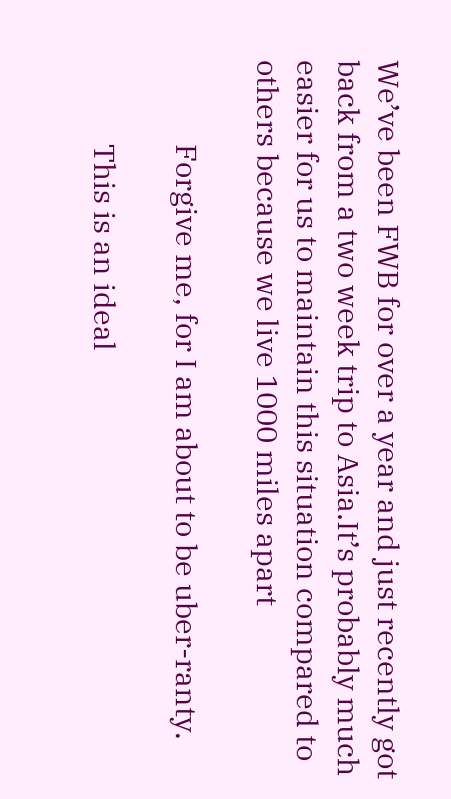We’ve been FWB for over a year and just recently got back from a two week trip to Asia.It’s probably much easier for us to maintain this situation compared to others because we live 1000 miles apart

            Forgive me, for I am about to be uber-ranty.

            This is an ideal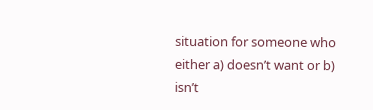situation for someone who either a) doesn’t want or b) isn’t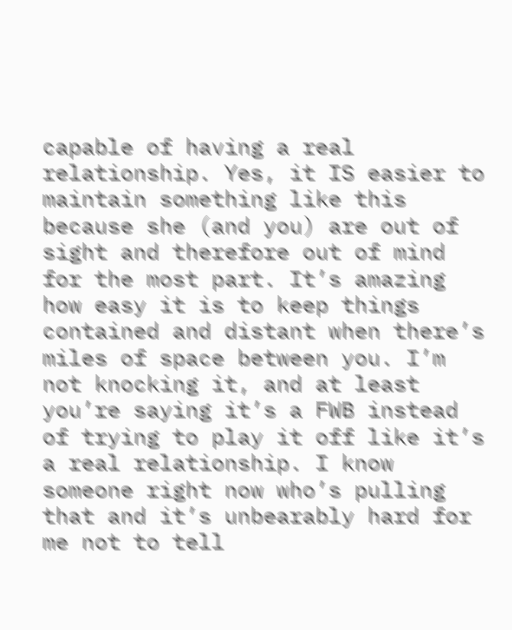capable of having a real relationship. Yes, it IS easier to maintain something like this because she (and you) are out of sight and therefore out of mind for the most part. It’s amazing how easy it is to keep things contained and distant when there’s miles of space between you. I’m not knocking it, and at least you’re saying it’s a FWB instead of trying to play it off like it’s a real relationship. I know someone right now who’s pulling that and it’s unbearably hard for me not to tell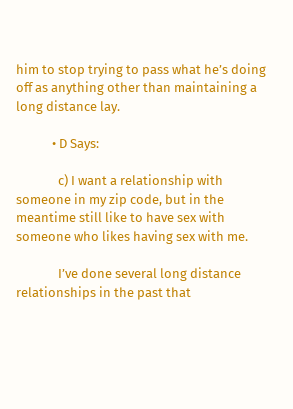him to stop trying to pass what he’s doing off as anything other than maintaining a long distance lay.

            • D Says:

              c) I want a relationship with someone in my zip code, but in the meantime still like to have sex with someone who likes having sex with me.

              I’ve done several long distance relationships in the past that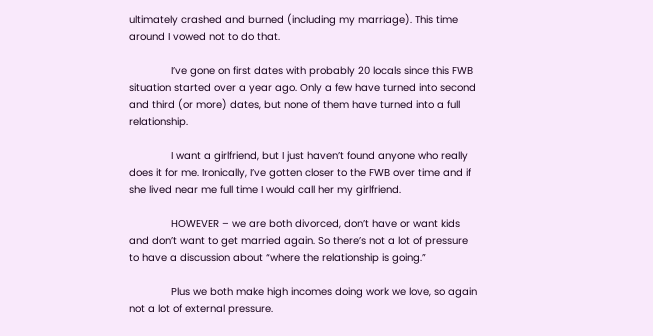ultimately crashed and burned (including my marriage). This time around I vowed not to do that.

              I’ve gone on first dates with probably 20 locals since this FWB situation started over a year ago. Only a few have turned into second and third (or more) dates, but none of them have turned into a full relationship.

              I want a girlfriend, but I just haven’t found anyone who really does it for me. Ironically, I’ve gotten closer to the FWB over time and if she lived near me full time I would call her my girlfriend.

              HOWEVER – we are both divorced, don’t have or want kids and don’t want to get married again. So there’s not a lot of pressure to have a discussion about “where the relationship is going.”

              Plus we both make high incomes doing work we love, so again not a lot of external pressure.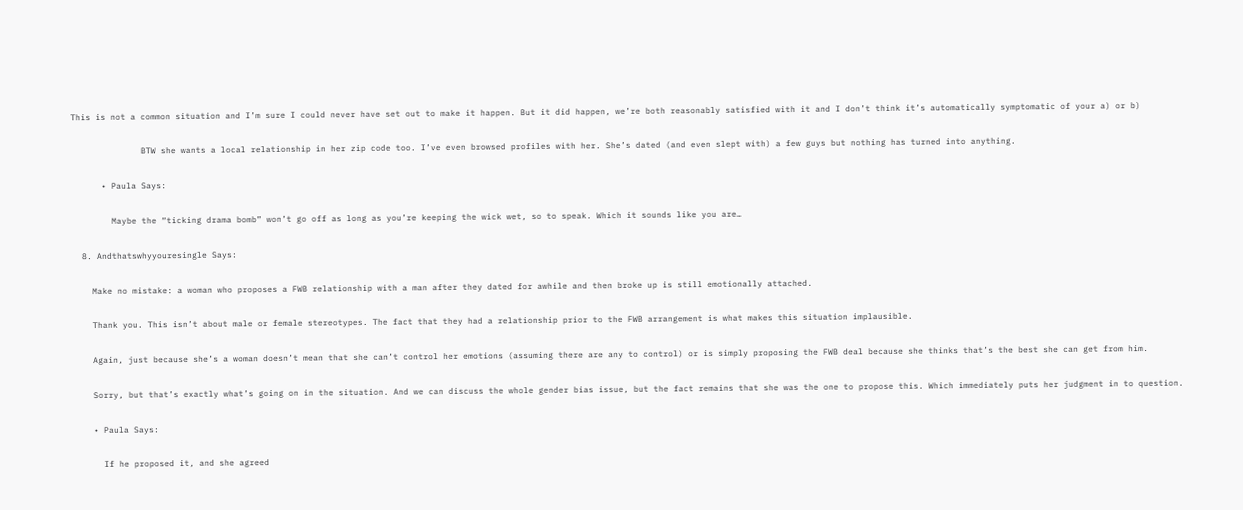This is not a common situation and I’m sure I could never have set out to make it happen. But it did happen, we’re both reasonably satisfied with it and I don’t think it’s automatically symptomatic of your a) or b)

              BTW she wants a local relationship in her zip code too. I’ve even browsed profiles with her. She’s dated (and even slept with) a few guys but nothing has turned into anything.

      • Paula Says:

        Maybe the “ticking drama bomb” won’t go off as long as you’re keeping the wick wet, so to speak. Which it sounds like you are…

  8. Andthatswhyyouresingle Says:

    Make no mistake: a woman who proposes a FWB relationship with a man after they dated for awhile and then broke up is still emotionally attached.

    Thank you. This isn’t about male or female stereotypes. The fact that they had a relationship prior to the FWB arrangement is what makes this situation implausible.

    Again, just because she’s a woman doesn’t mean that she can’t control her emotions (assuming there are any to control) or is simply proposing the FWB deal because she thinks that’s the best she can get from him.

    Sorry, but that’s exactly what’s going on in the situation. And we can discuss the whole gender bias issue, but the fact remains that she was the one to propose this. Which immediately puts her judgment in to question.

    • Paula Says:

      If he proposed it, and she agreed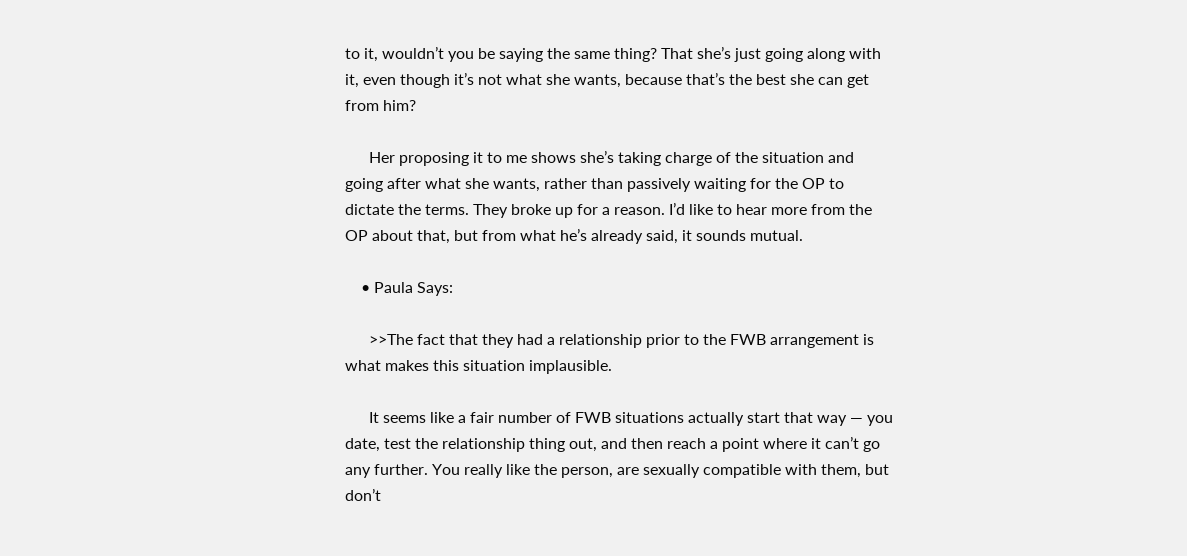to it, wouldn’t you be saying the same thing? That she’s just going along with it, even though it’s not what she wants, because that’s the best she can get from him?

      Her proposing it to me shows she’s taking charge of the situation and going after what she wants, rather than passively waiting for the OP to dictate the terms. They broke up for a reason. I’d like to hear more from the OP about that, but from what he’s already said, it sounds mutual.

    • Paula Says:

      >>The fact that they had a relationship prior to the FWB arrangement is what makes this situation implausible.

      It seems like a fair number of FWB situations actually start that way — you date, test the relationship thing out, and then reach a point where it can’t go any further. You really like the person, are sexually compatible with them, but don’t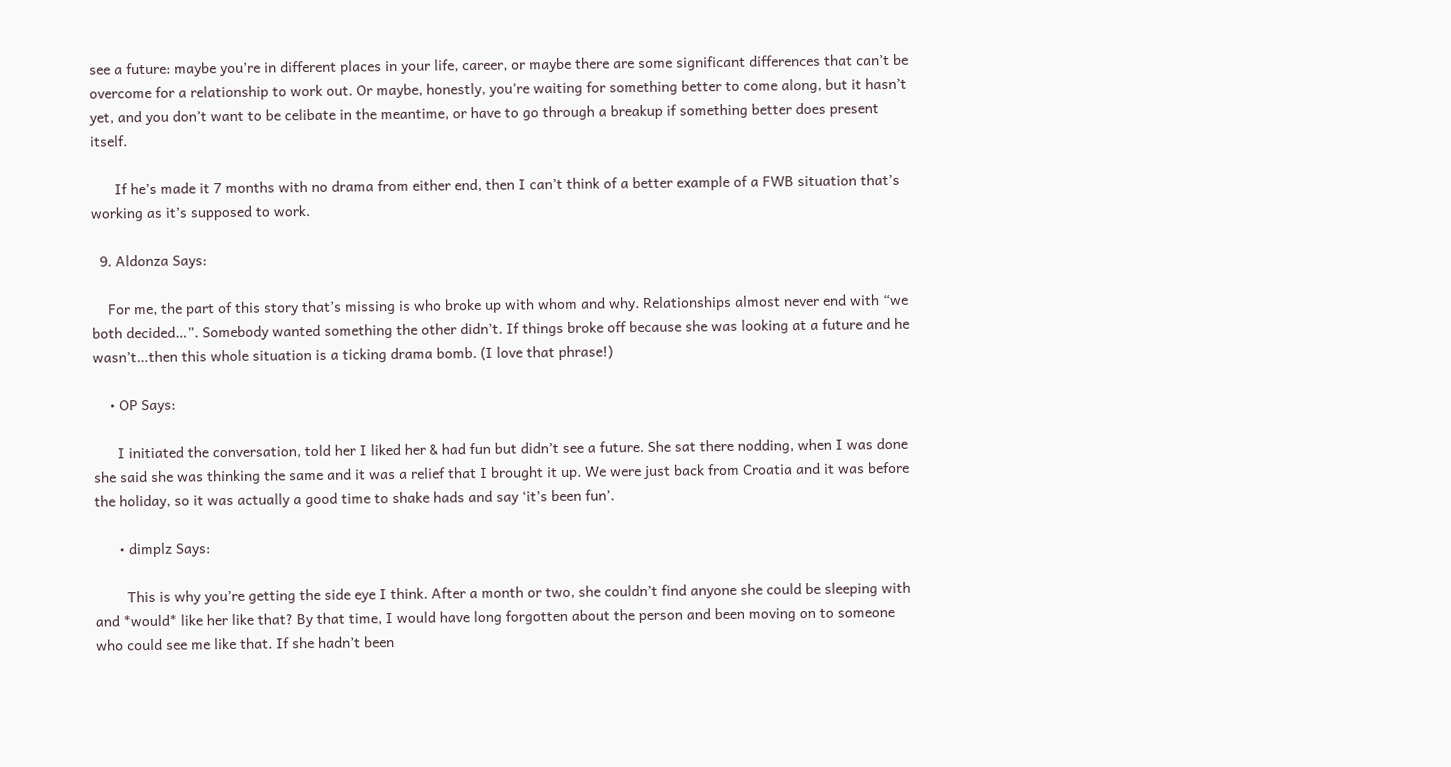see a future: maybe you’re in different places in your life, career, or maybe there are some significant differences that can’t be overcome for a relationship to work out. Or maybe, honestly, you’re waiting for something better to come along, but it hasn’t yet, and you don’t want to be celibate in the meantime, or have to go through a breakup if something better does present itself.

      If he’s made it 7 months with no drama from either end, then I can’t think of a better example of a FWB situation that’s working as it’s supposed to work.

  9. Aldonza Says:

    For me, the part of this story that’s missing is who broke up with whom and why. Relationships almost never end with “we both decided…”. Somebody wanted something the other didn’t. If things broke off because she was looking at a future and he wasn’t…then this whole situation is a ticking drama bomb. (I love that phrase!)

    • OP Says:

      I initiated the conversation, told her I liked her & had fun but didn’t see a future. She sat there nodding, when I was done she said she was thinking the same and it was a relief that I brought it up. We were just back from Croatia and it was before the holiday, so it was actually a good time to shake hads and say ‘it’s been fun’.

      • dimplz Says:

        This is why you’re getting the side eye I think. After a month or two, she couldn’t find anyone she could be sleeping with and *would* like her like that? By that time, I would have long forgotten about the person and been moving on to someone who could see me like that. If she hadn’t been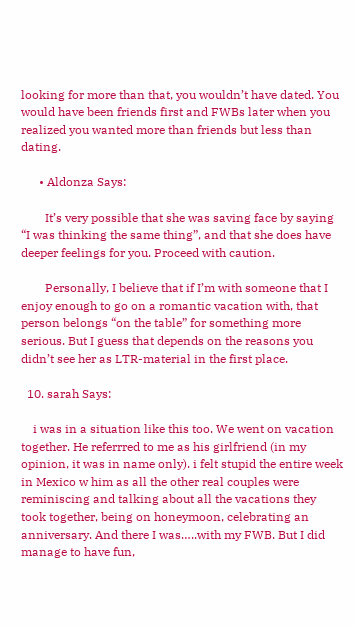looking for more than that, you wouldn’t have dated. You would have been friends first and FWBs later when you realized you wanted more than friends but less than dating.

      • Aldonza Says:

        It’s very possible that she was saving face by saying “I was thinking the same thing”, and that she does have deeper feelings for you. Proceed with caution.

        Personally, I believe that if I’m with someone that I enjoy enough to go on a romantic vacation with, that person belongs “on the table” for something more serious. But I guess that depends on the reasons you didn’t see her as LTR-material in the first place.

  10. sarah Says:

    i was in a situation like this too. We went on vacation together. He referrred to me as his girlfriend (in my opinion, it was in name only). i felt stupid the entire week in Mexico w him as all the other real couples were reminiscing and talking about all the vacations they took together, being on honeymoon, celebrating an anniversary. And there I was…..with my FWB. But I did manage to have fun,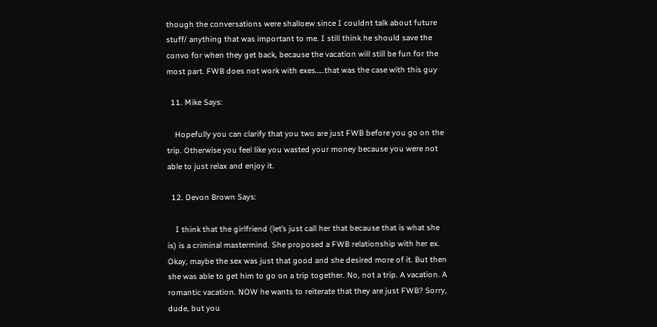though the conversations were shalloew since I couldnt talk about future stuff/ anything that was important to me. I still think he should save the convo for when they get back, because the vacation will still be fun for the most part. FWB does not work with exes…..that was the case with this guy

  11. Mike Says:

    Hopefully you can clarify that you two are just FWB before you go on the trip. Otherwise you feel like you wasted your money because you were not able to just relax and enjoy it.

  12. Devon Brown Says:

    I think that the girlfriend (let’s just call her that because that is what she is) is a criminal mastermind. She proposed a FWB relationship with her ex. Okay, maybe the sex was just that good and she desired more of it. But then she was able to get him to go on a trip together. No, not a trip. A vacation. A romantic vacation. NOW he wants to reiterate that they are just FWB? Sorry, dude, but you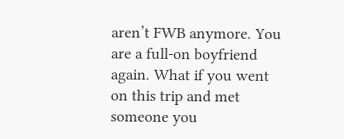aren’t FWB anymore. You are a full-on boyfriend again. What if you went on this trip and met someone you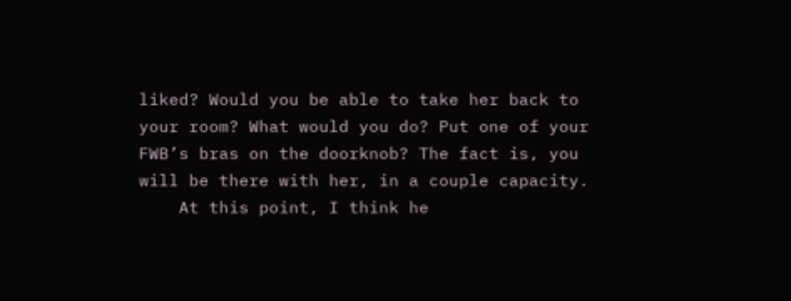liked? Would you be able to take her back to your room? What would you do? Put one of your FWB’s bras on the doorknob? The fact is, you will be there with her, in a couple capacity.
    At this point, I think he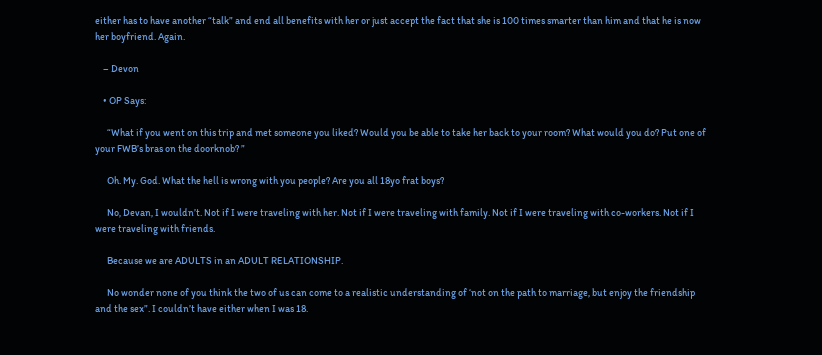either has to have another “talk” and end all benefits with her or just accept the fact that she is 100 times smarter than him and that he is now her boyfriend. Again.

    – Devon

    • OP Says:

      “What if you went on this trip and met someone you liked? Would you be able to take her back to your room? What would you do? Put one of your FWB’s bras on the doorknob? ”

      Oh. My. God. What the hell is wrong with you people? Are you all 18yo frat boys?

      No, Devan, I wouldn’t. Not if I were traveling with her. Not if I were traveling with family. Not if I were traveling with co-workers. Not if I were traveling with friends.

      Because we are ADULTS in an ADULT RELATIONSHIP.

      No wonder none of you think the two of us can come to a realistic understanding of ‘not on the path to marriage, but enjoy the friendship and the sex”. I couldn’t have either when I was 18.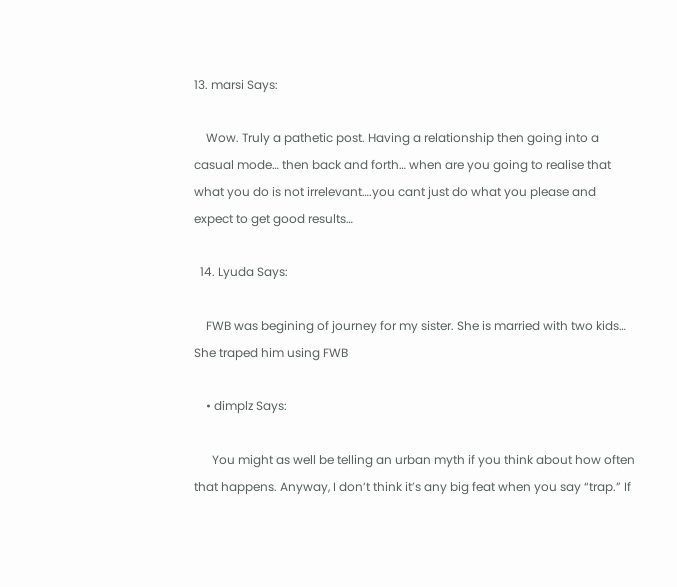13. marsi Says:

    Wow. Truly a pathetic post. Having a relationship then going into a casual mode… then back and forth… when are you going to realise that what you do is not irrelevant….you cant just do what you please and expect to get good results…

  14. Lyuda Says:

    FWB was begining of journey for my sister. She is married with two kids… She traped him using FWB

    • dimplz Says:

      You might as well be telling an urban myth if you think about how often that happens. Anyway, I don’t think it’s any big feat when you say “trap.” If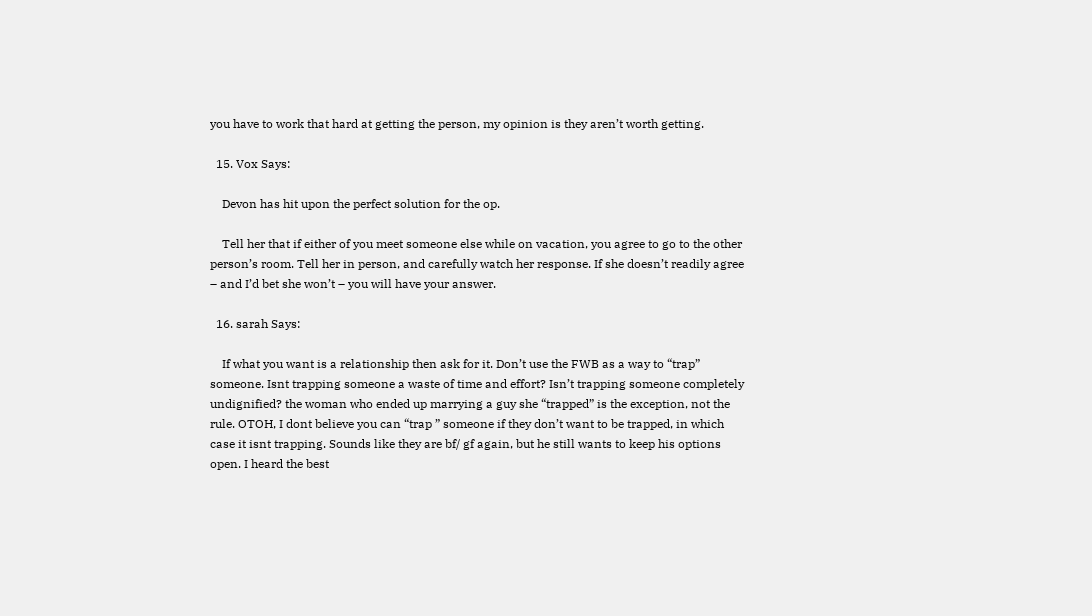you have to work that hard at getting the person, my opinion is they aren’t worth getting.

  15. Vox Says:

    Devon has hit upon the perfect solution for the op.

    Tell her that if either of you meet someone else while on vacation, you agree to go to the other person’s room. Tell her in person, and carefully watch her response. If she doesn’t readily agree – and I’d bet she won’t – you will have your answer.

  16. sarah Says:

    If what you want is a relationship then ask for it. Don’t use the FWB as a way to “trap” someone. Isnt trapping someone a waste of time and effort? Isn’t trapping someone completely undignified? the woman who ended up marrying a guy she “trapped” is the exception, not the rule. OTOH, I dont believe you can “trap ” someone if they don’t want to be trapped, in which case it isnt trapping. Sounds like they are bf/ gf again, but he still wants to keep his options open. I heard the best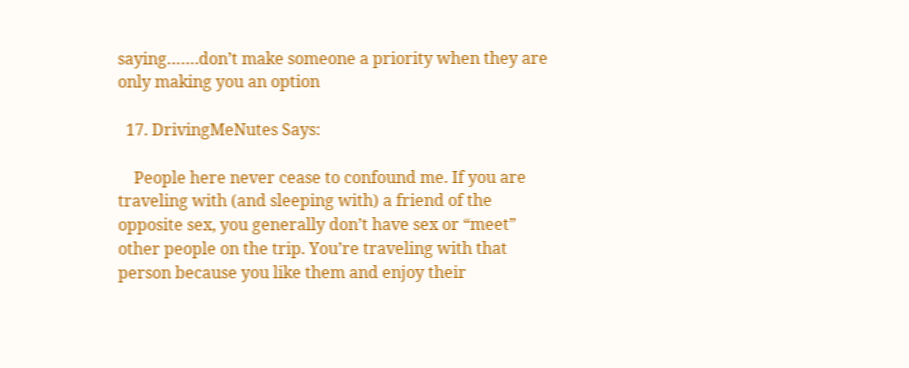saying…….don’t make someone a priority when they are only making you an option

  17. DrivingMeNutes Says:

    People here never cease to confound me. If you are traveling with (and sleeping with) a friend of the opposite sex, you generally don’t have sex or “meet” other people on the trip. You’re traveling with that person because you like them and enjoy their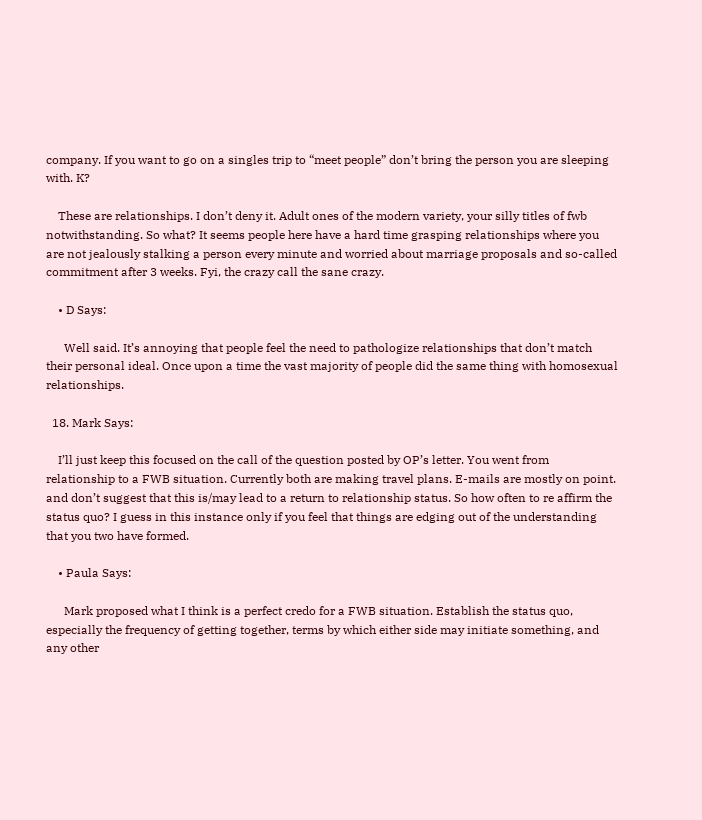company. If you want to go on a singles trip to “meet people” don’t bring the person you are sleeping with. K?

    These are relationships. I don’t deny it. Adult ones of the modern variety, your silly titles of fwb notwithstanding. So what? It seems people here have a hard time grasping relationships where you are not jealously stalking a person every minute and worried about marriage proposals and so-called commitment after 3 weeks. Fyi, the crazy call the sane crazy.

    • D Says:

      Well said. It’s annoying that people feel the need to pathologize relationships that don’t match their personal ideal. Once upon a time the vast majority of people did the same thing with homosexual relationships.

  18. Mark Says:

    I’ll just keep this focused on the call of the question posted by OP’s letter. You went from relationship to a FWB situation. Currently both are making travel plans. E-mails are mostly on point. and don’t suggest that this is/may lead to a return to relationship status. So how often to re affirm the status quo? I guess in this instance only if you feel that things are edging out of the understanding that you two have formed.

    • Paula Says:

      Mark proposed what I think is a perfect credo for a FWB situation. Establish the status quo, especially the frequency of getting together, terms by which either side may initiate something, and any other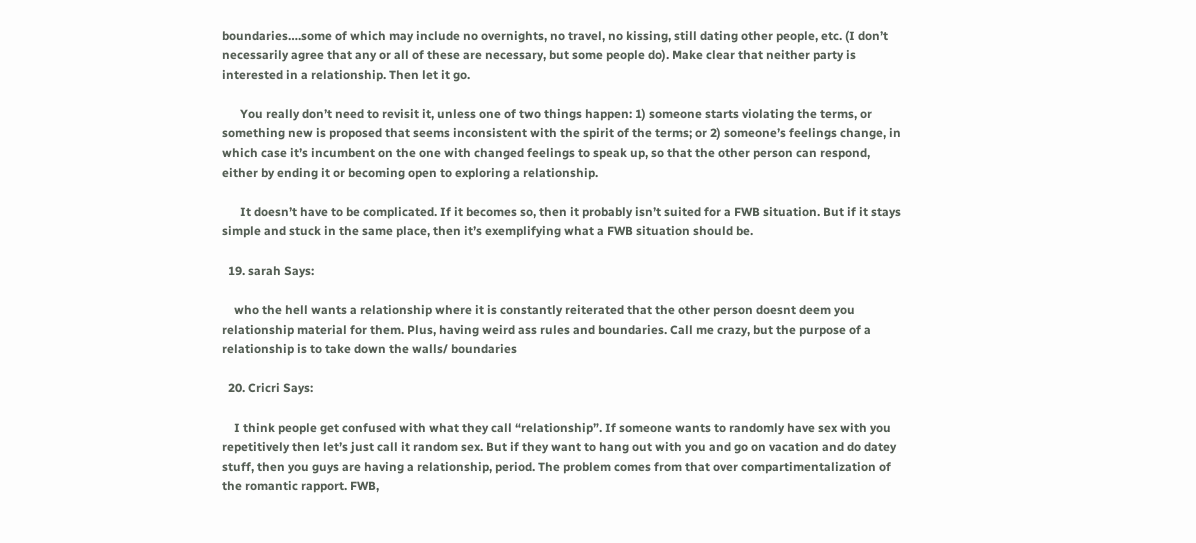boundaries….some of which may include no overnights, no travel, no kissing, still dating other people, etc. (I don’t necessarily agree that any or all of these are necessary, but some people do). Make clear that neither party is interested in a relationship. Then let it go.

      You really don’t need to revisit it, unless one of two things happen: 1) someone starts violating the terms, or something new is proposed that seems inconsistent with the spirit of the terms; or 2) someone’s feelings change, in which case it’s incumbent on the one with changed feelings to speak up, so that the other person can respond, either by ending it or becoming open to exploring a relationship.

      It doesn’t have to be complicated. If it becomes so, then it probably isn’t suited for a FWB situation. But if it stays simple and stuck in the same place, then it’s exemplifying what a FWB situation should be.

  19. sarah Says:

    who the hell wants a relationship where it is constantly reiterated that the other person doesnt deem you relationship material for them. Plus, having weird ass rules and boundaries. Call me crazy, but the purpose of a relationship is to take down the walls/ boundaries

  20. Cricri Says:

    I think people get confused with what they call “relationship”. If someone wants to randomly have sex with you repetitively then let’s just call it random sex. But if they want to hang out with you and go on vacation and do datey stuff, then you guys are having a relationship, period. The problem comes from that over compartimentalization of the romantic rapport. FWB,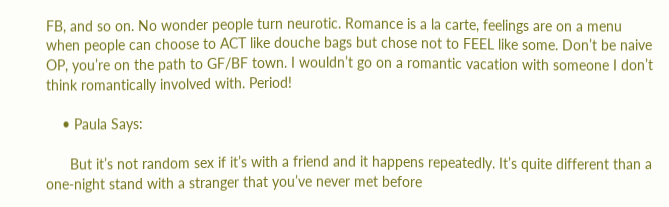FB, and so on. No wonder people turn neurotic. Romance is a la carte, feelings are on a menu when people can choose to ACT like douche bags but chose not to FEEL like some. Don’t be naive OP, you’re on the path to GF/BF town. I wouldn’t go on a romantic vacation with someone I don’t think romantically involved with. Period!

    • Paula Says:

      But it’s not random sex if it’s with a friend and it happens repeatedly. It’s quite different than a one-night stand with a stranger that you’ve never met before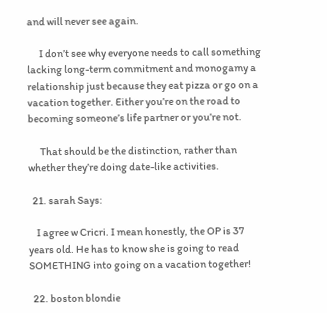and will never see again.

      I don’t see why everyone needs to call something lacking long-term commitment and monogamy a relationship just because they eat pizza or go on a vacation together. Either you’re on the road to becoming someone’s life partner or you’re not.

      That should be the distinction, rather than whether they’re doing date-like activities.

  21. sarah Says:

    I agree w Cricri. I mean honestly, the OP is 37 years old. He has to know she is going to read SOMETHING into going on a vacation together!

  22. boston blondie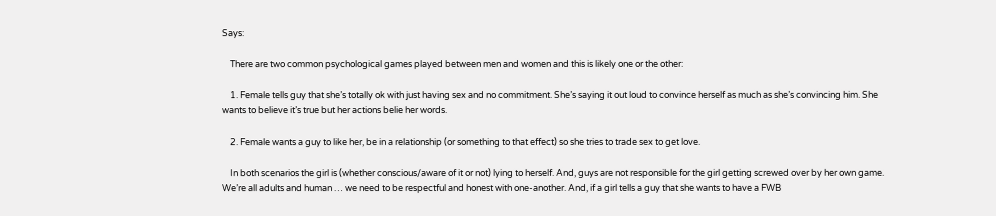Says:

    There are two common psychological games played between men and women and this is likely one or the other:

    1. Female tells guy that she’s totally ok with just having sex and no commitment. She’s saying it out loud to convince herself as much as she’s convincing him. She wants to believe it’s true but her actions belie her words.

    2. Female wants a guy to like her, be in a relationship (or something to that effect) so she tries to trade sex to get love.

    In both scenarios the girl is (whether conscious/aware of it or not) lying to herself. And, guys are not responsible for the girl getting screwed over by her own game. We’re all adults and human … we need to be respectful and honest with one-another. And, if a girl tells a guy that she wants to have a FWB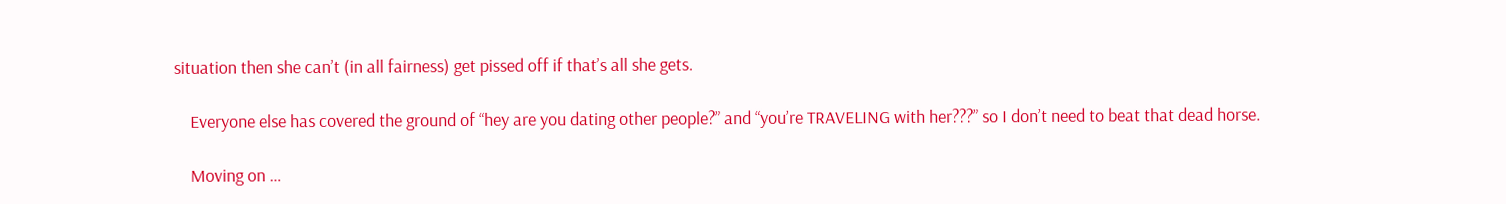situation then she can’t (in all fairness) get pissed off if that’s all she gets.

    Everyone else has covered the ground of “hey are you dating other people?” and “you’re TRAVELING with her???” so I don’t need to beat that dead horse.

    Moving on …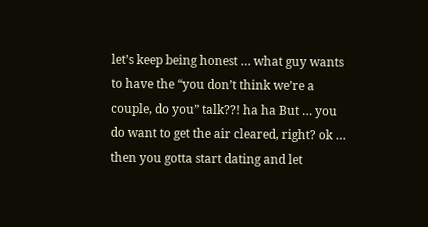let’s keep being honest … what guy wants to have the “you don’t think we’re a couple, do you” talk??! ha ha But … you do want to get the air cleared, right? ok … then you gotta start dating and let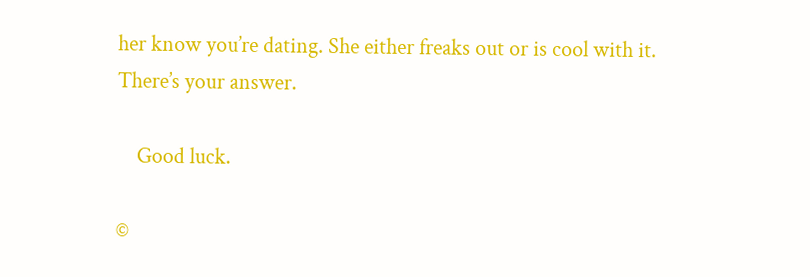her know you’re dating. She either freaks out or is cool with it. There’s your answer.

    Good luck.

©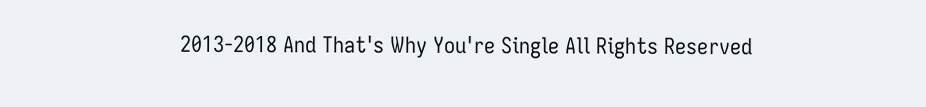2013-2018 And That's Why You're Single All Rights Reserved